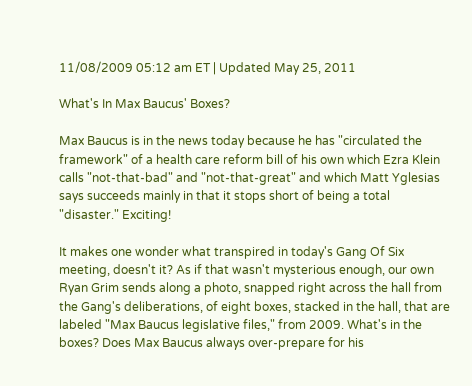11/08/2009 05:12 am ET | Updated May 25, 2011

What's In Max Baucus' Boxes?

Max Baucus is in the news today because he has "circulated the framework" of a health care reform bill of his own which Ezra Klein calls "not-that-bad" and "not-that-great" and which Matt Yglesias says succeeds mainly in that it stops short of being a total "disaster." Exciting!

It makes one wonder what transpired in today's Gang Of Six meeting, doesn't it? As if that wasn't mysterious enough, our own Ryan Grim sends along a photo, snapped right across the hall from the Gang's deliberations, of eight boxes, stacked in the hall, that are labeled "Max Baucus legislative files," from 2009. What's in the boxes? Does Max Baucus always over-prepare for his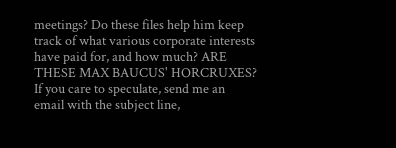meetings? Do these files help him keep track of what various corporate interests have paid for, and how much? ARE THESE MAX BAUCUS' HORCRUXES? If you care to speculate, send me an email with the subject line,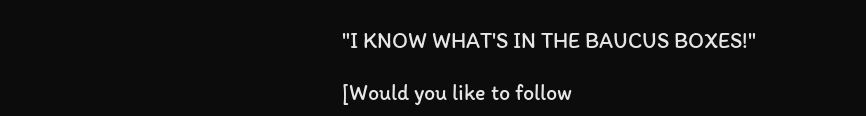"I KNOW WHAT'S IN THE BAUCUS BOXES!"

[Would you like to follow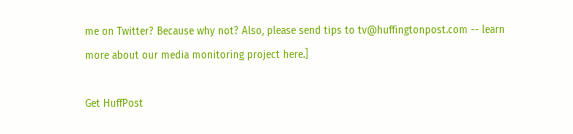me on Twitter? Because why not? Also, please send tips to tv@huffingtonpost.com -- learn more about our media monitoring project here.]

Get HuffPost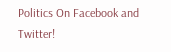Politics On Facebook and Twitter!